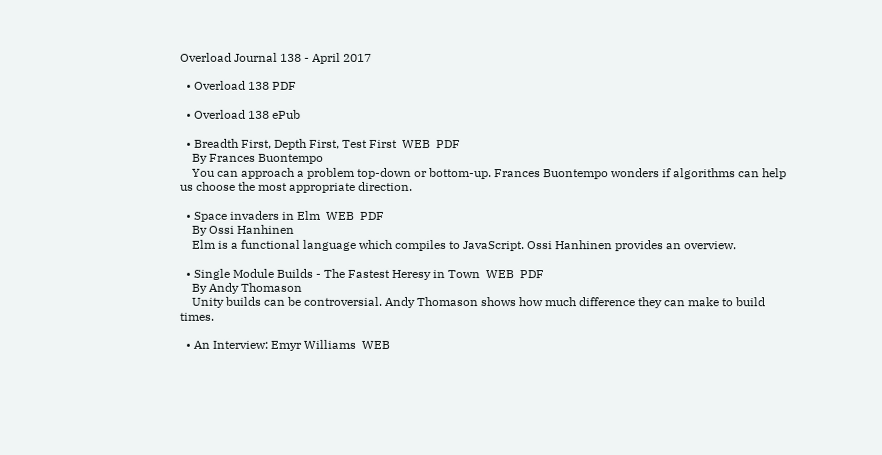Overload Journal 138 - April 2017

  • Overload 138 PDF

  • Overload 138 ePub

  • Breadth First, Depth First, Test First  WEB  PDF
    By Frances Buontempo
    You can approach a problem top-down or bottom-up. Frances Buontempo wonders if algorithms can help us choose the most appropriate direction.

  • Space invaders in Elm  WEB  PDF
    By Ossi Hanhinen
    Elm is a functional language which compiles to JavaScript. Ossi Hanhinen provides an overview.

  • Single Module Builds - The Fastest Heresy in Town  WEB  PDF
    By Andy Thomason
    Unity builds can be controversial. Andy Thomason shows how much difference they can make to build times.

  • An Interview: Emyr Williams  WEB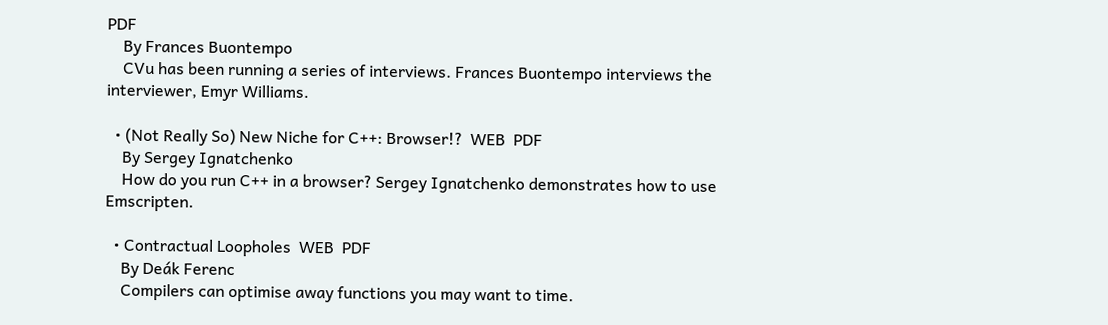PDF
    By Frances Buontempo
    CVu has been running a series of interviews. Frances Buontempo interviews the interviewer, Emyr Williams.

  • (Not Really So) New Niche for C++: Browser!?  WEB  PDF
    By Sergey Ignatchenko
    How do you run C++ in a browser? Sergey Ignatchenko demonstrates how to use Emscripten.

  • Contractual Loopholes  WEB  PDF
    By Deák Ferenc
    Compilers can optimise away functions you may want to time.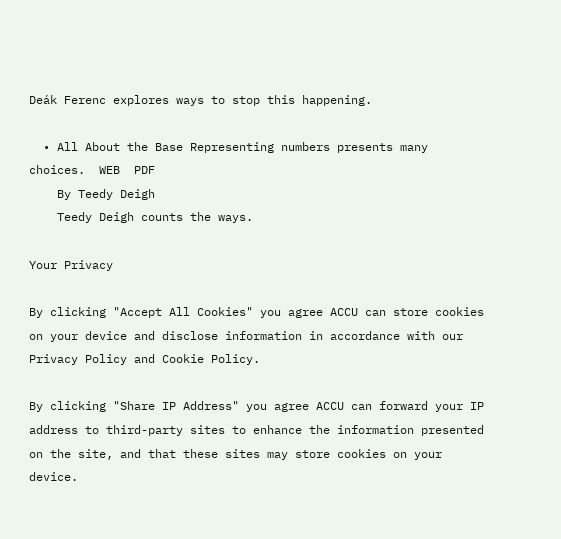Deák Ferenc explores ways to stop this happening.

  • All About the Base Representing numbers presents many choices.  WEB  PDF
    By Teedy Deigh
    Teedy Deigh counts the ways.

Your Privacy

By clicking "Accept All Cookies" you agree ACCU can store cookies on your device and disclose information in accordance with our Privacy Policy and Cookie Policy.

By clicking "Share IP Address" you agree ACCU can forward your IP address to third-party sites to enhance the information presented on the site, and that these sites may store cookies on your device.